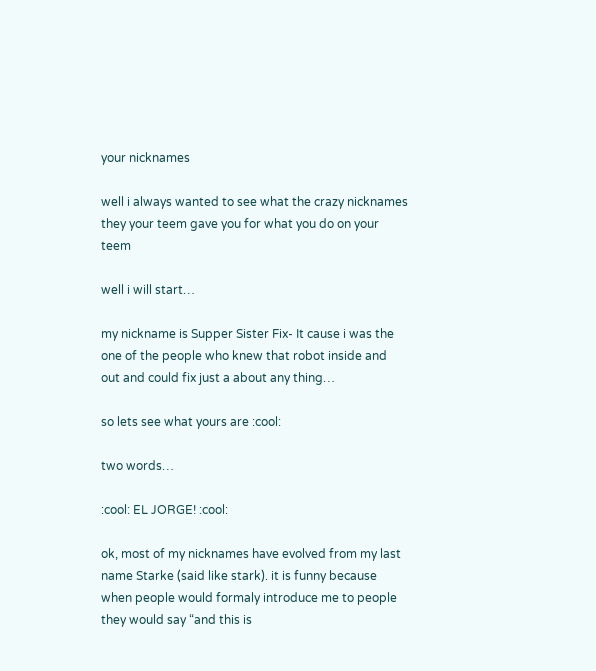your nicknames

well i always wanted to see what the crazy nicknames they your teem gave you for what you do on your teem

well i will start…

my nickname is Supper Sister Fix- It cause i was the one of the people who knew that robot inside and out and could fix just a about any thing…

so lets see what yours are :cool:

two words…

:cool: EL JORGE! :cool:

ok, most of my nicknames have evolved from my last name Starke (said like stark). it is funny because when people would formaly introduce me to people they would say “and this is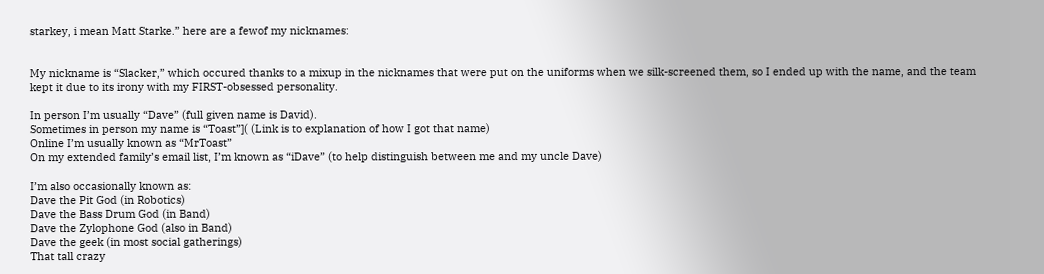starkey, i mean Matt Starke.” here are a fewof my nicknames:


My nickname is “Slacker,” which occured thanks to a mixup in the nicknames that were put on the uniforms when we silk-screened them, so I ended up with the name, and the team kept it due to its irony with my FIRST-obsessed personality.

In person I’m usually “Dave” (full given name is David).
Sometimes in person my name is “Toast”]( (Link is to explanation of how I got that name)
Online I’m usually known as “MrToast”
On my extended family’s email list, I’m known as “iDave” (to help distinguish between me and my uncle Dave)

I’m also occasionally known as:
Dave the Pit God (in Robotics)
Dave the Bass Drum God (in Band)
Dave the Zylophone God (also in Band)
Dave the geek (in most social gatherings)
That tall crazy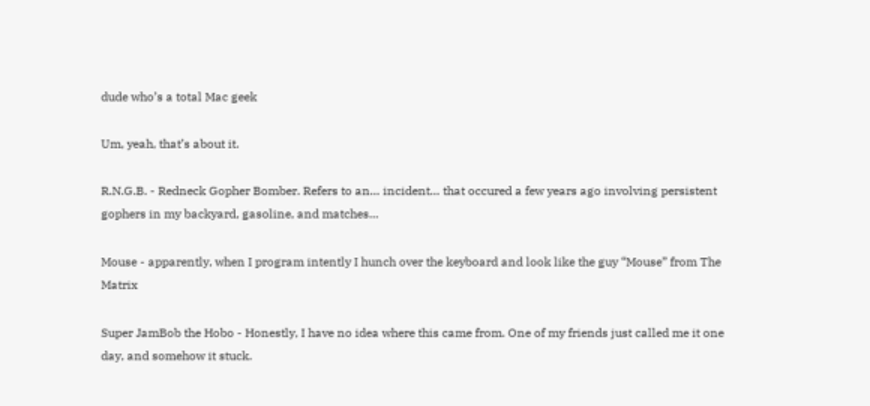dude who’s a total Mac geek

Um, yeah, that’s about it.

R.N.G.B. - Redneck Gopher Bomber. Refers to an… incident… that occured a few years ago involving persistent gophers in my backyard, gasoline, and matches…

Mouse - apparently, when I program intently I hunch over the keyboard and look like the guy “Mouse” from The Matrix

Super JamBob the Hobo - Honestly, I have no idea where this came from. One of my friends just called me it one day, and somehow it stuck.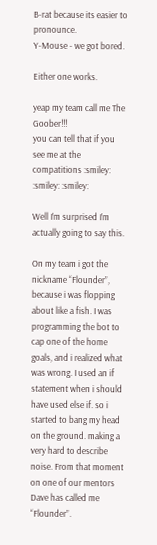B-rat because its easier to pronounce.
Y-Mouse - we got bored.

Either one works.

yeap my team call me The Goober!!!
you can tell that if you see me at the compatitions :smiley: :smiley: :smiley:

Well I’m surprised I’m actually going to say this.

On my team i got the nickname “Flounder”, because i was flopping about like a fish. I was programming the bot to cap one of the home goals, and i realized what was wrong. I used an if statement when i should have used else if. so i started to bang my head on the ground. making a very hard to describe noise. From that moment on one of our mentors Dave has called me “Flounder”.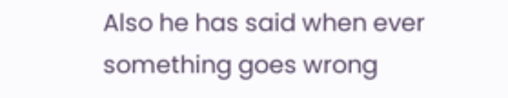Also he has said when ever something goes wrong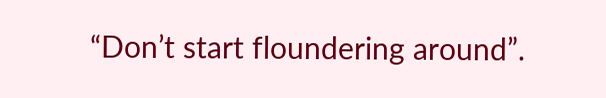“Don’t start floundering around”.